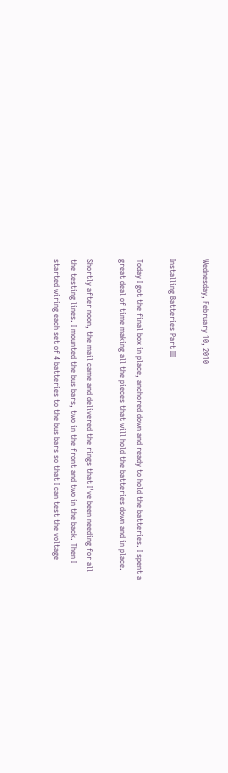Wednesday, February 10, 2010

Installing Batteries Part III

Today I got the final box in place, anchored down and ready to hold the batteries. I spent a great deal of time making all the pieces that will hold the batteries down and in place.

Shortly after noon, the mail came and delivered the rings that I've been needing for all the testing lines. I mounted the bus bars, two in the front and two in the back. Then I started wiring each set of 4 batteries to the bus bars so that I can test the voltage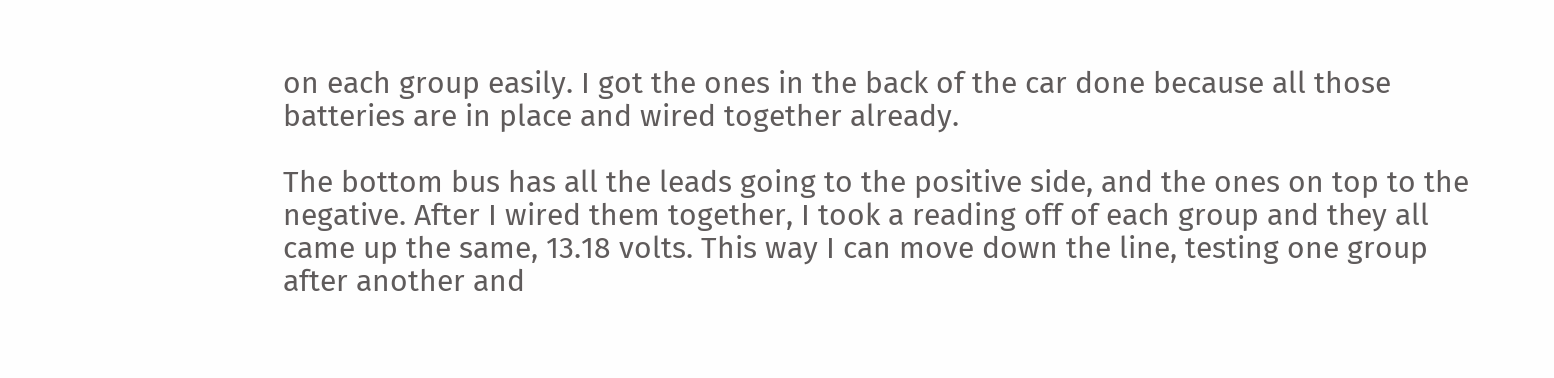on each group easily. I got the ones in the back of the car done because all those batteries are in place and wired together already.

The bottom bus has all the leads going to the positive side, and the ones on top to the negative. After I wired them together, I took a reading off of each group and they all came up the same, 13.18 volts. This way I can move down the line, testing one group after another and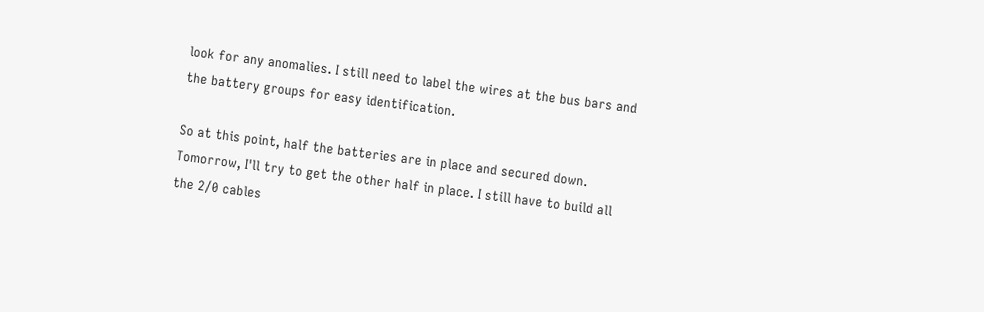look for any anomalies. I still need to label the wires at the bus bars and the battery groups for easy identification.

So at this point, half the batteries are in place and secured down. Tomorrow, I'll try to get the other half in place. I still have to build all the 2/0 cables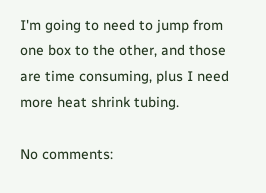I'm going to need to jump from one box to the other, and those are time consuming, plus I need more heat shrink tubing.

No comments: